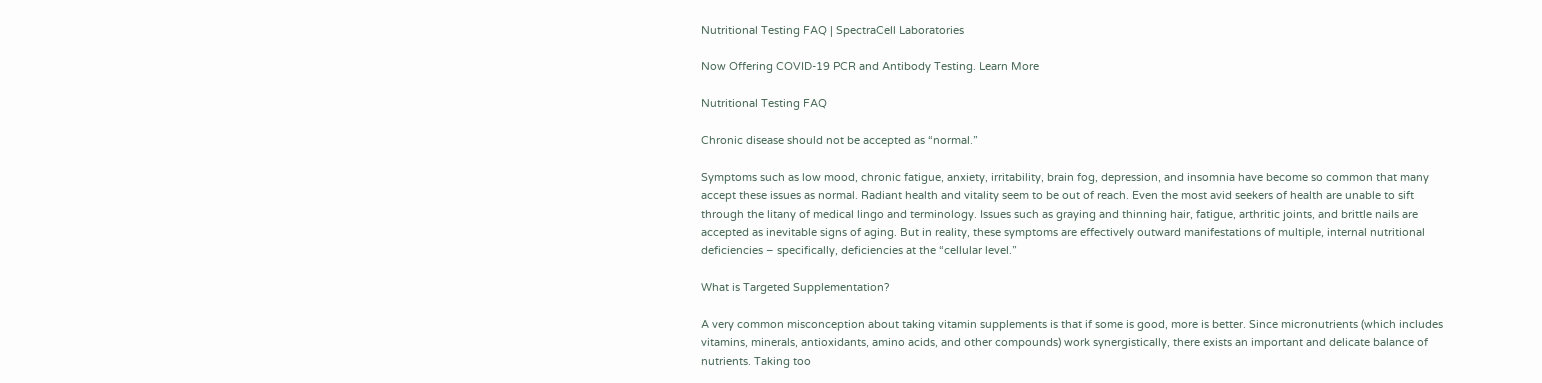Nutritional Testing FAQ | SpectraCell Laboratories

Now Offering COVID-19 PCR and Antibody Testing. Learn More

Nutritional Testing FAQ

Chronic disease should not be accepted as “normal.”

Symptoms such as low mood, chronic fatigue, anxiety, irritability, brain fog, depression, and insomnia have become so common that many accept these issues as normal. Radiant health and vitality seem to be out of reach. Even the most avid seekers of health are unable to sift through the litany of medical lingo and terminology. Issues such as graying and thinning hair, fatigue, arthritic joints, and brittle nails are accepted as inevitable signs of aging. But in reality, these symptoms are effectively outward manifestations of multiple, internal nutritional deficiencies – specifically, deficiencies at the “cellular level.”

What is Targeted Supplementation?

A very common misconception about taking vitamin supplements is that if some is good, more is better. Since micronutrients (which includes vitamins, minerals, antioxidants, amino acids, and other compounds) work synergistically, there exists an important and delicate balance of nutrients. Taking too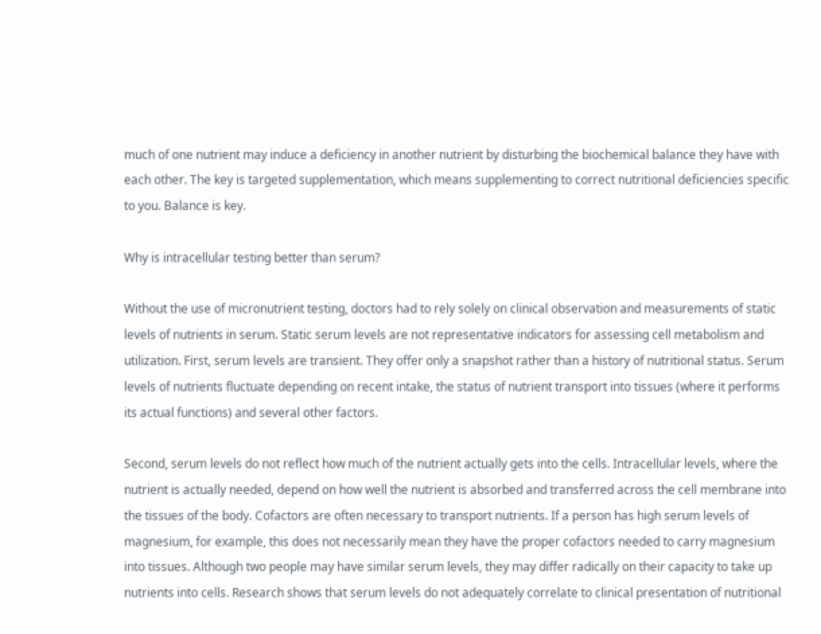much of one nutrient may induce a deficiency in another nutrient by disturbing the biochemical balance they have with each other. The key is targeted supplementation, which means supplementing to correct nutritional deficiencies specific to you. Balance is key.

Why is intracellular testing better than serum?

Without the use of micronutrient testing, doctors had to rely solely on clinical observation and measurements of static levels of nutrients in serum. Static serum levels are not representative indicators for assessing cell metabolism and utilization. First, serum levels are transient. They offer only a snapshot rather than a history of nutritional status. Serum levels of nutrients fluctuate depending on recent intake, the status of nutrient transport into tissues (where it performs its actual functions) and several other factors.

Second, serum levels do not reflect how much of the nutrient actually gets into the cells. Intracellular levels, where the nutrient is actually needed, depend on how well the nutrient is absorbed and transferred across the cell membrane into the tissues of the body. Cofactors are often necessary to transport nutrients. If a person has high serum levels of magnesium, for example, this does not necessarily mean they have the proper cofactors needed to carry magnesium into tissues. Although two people may have similar serum levels, they may differ radically on their capacity to take up nutrients into cells. Research shows that serum levels do not adequately correlate to clinical presentation of nutritional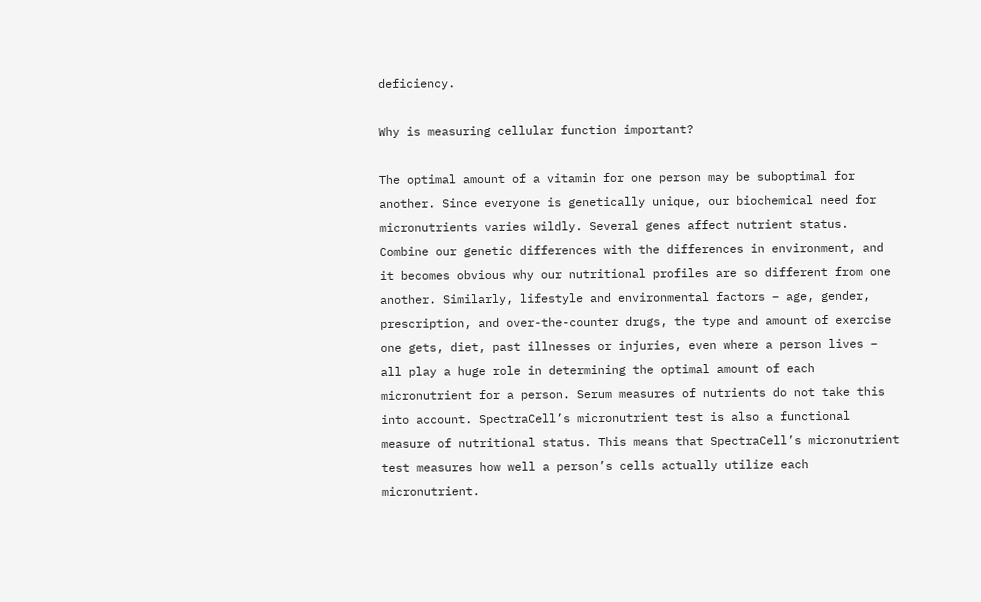deficiency.

Why is measuring cellular function important?

The optimal amount of a vitamin for one person may be suboptimal for another. Since everyone is genetically unique, our biochemical need for micronutrients varies wildly. Several genes affect nutrient status. Combine our genetic differences with the differences in environment, and it becomes obvious why our nutritional profiles are so different from one another. Similarly, lifestyle and environmental factors – age, gender, prescription, and over-the-counter drugs, the type and amount of exercise one gets, diet, past illnesses or injuries, even where a person lives – all play a huge role in determining the optimal amount of each micronutrient for a person. Serum measures of nutrients do not take this into account. SpectraCell’s micronutrient test is also a functional measure of nutritional status. This means that SpectraCell’s micronutrient test measures how well a person’s cells actually utilize each micronutrient.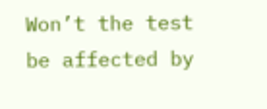Won’t the test be affected by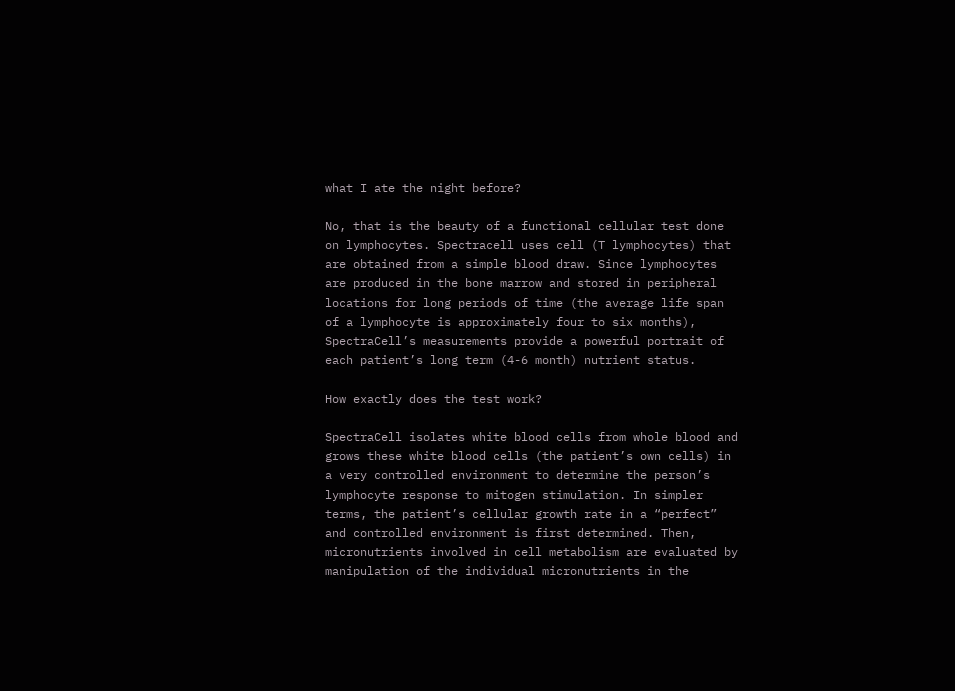what I ate the night before?

No, that is the beauty of a functional cellular test done on lymphocytes. Spectracell uses cell (T lymphocytes) that are obtained from a simple blood draw. Since lymphocytes are produced in the bone marrow and stored in peripheral locations for long periods of time (the average life span of a lymphocyte is approximately four to six months), SpectraCell’s measurements provide a powerful portrait of each patient’s long term (4-6 month) nutrient status.

How exactly does the test work?

SpectraCell isolates white blood cells from whole blood and grows these white blood cells (the patient’s own cells) in a very controlled environment to determine the person’s lymphocyte response to mitogen stimulation. In simpler terms, the patient’s cellular growth rate in a “perfect” and controlled environment is first determined. Then, micronutrients involved in cell metabolism are evaluated by manipulation of the individual micronutrients in the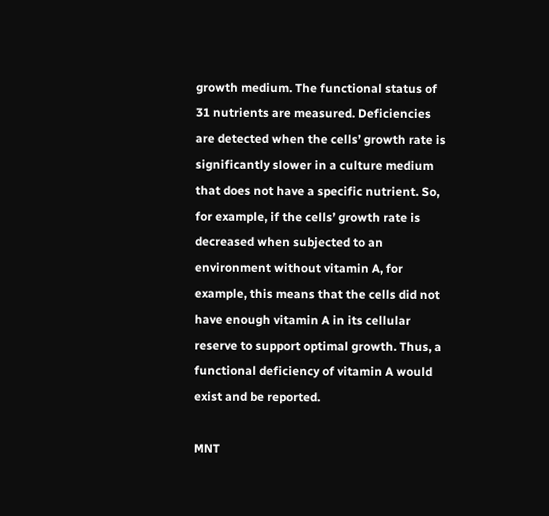growth medium. The functional status of 31 nutrients are measured. Deficiencies are detected when the cells’ growth rate is significantly slower in a culture medium that does not have a specific nutrient. So, for example, if the cells’ growth rate is decreased when subjected to an environment without vitamin A, for example, this means that the cells did not have enough vitamin A in its cellular reserve to support optimal growth. Thus, a functional deficiency of vitamin A would exist and be reported.

MNT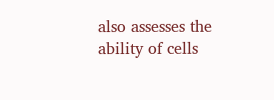also assesses the ability of cells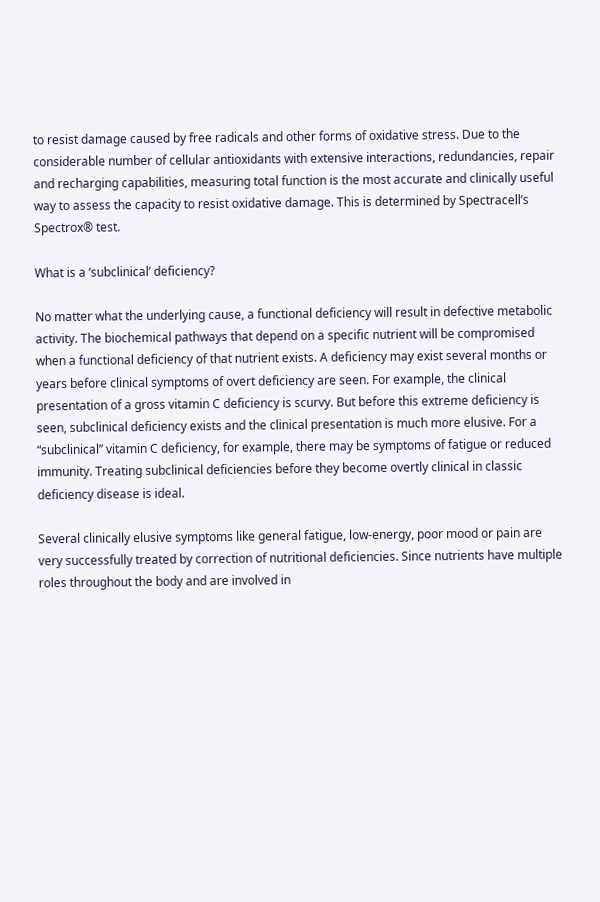to resist damage caused by free radicals and other forms of oxidative stress. Due to the considerable number of cellular antioxidants with extensive interactions, redundancies, repair and recharging capabilities, measuring total function is the most accurate and clinically useful way to assess the capacity to resist oxidative damage. This is determined by Spectracell’s Spectrox® test.

What is a ‘subclinical’ deficiency?

No matter what the underlying cause, a functional deficiency will result in defective metabolic activity. The biochemical pathways that depend on a specific nutrient will be compromised when a functional deficiency of that nutrient exists. A deficiency may exist several months or years before clinical symptoms of overt deficiency are seen. For example, the clinical presentation of a gross vitamin C deficiency is scurvy. But before this extreme deficiency is seen, subclinical deficiency exists and the clinical presentation is much more elusive. For a “subclinical” vitamin C deficiency, for example, there may be symptoms of fatigue or reduced immunity. Treating subclinical deficiencies before they become overtly clinical in classic deficiency disease is ideal.

Several clinically elusive symptoms like general fatigue, low-energy, poor mood or pain are very successfully treated by correction of nutritional deficiencies. Since nutrients have multiple roles throughout the body and are involved in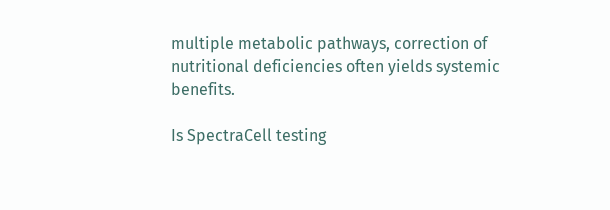multiple metabolic pathways, correction of nutritional deficiencies often yields systemic benefits.

Is SpectraCell testing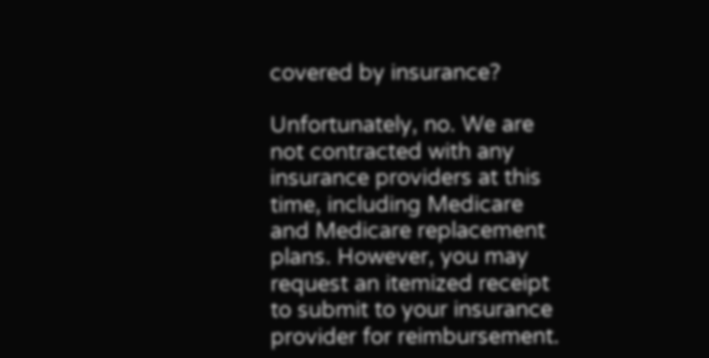covered by insurance?

Unfortunately, no. We are not contracted with any insurance providers at this time, including Medicare and Medicare replacement plans. However, you may request an itemized receipt to submit to your insurance provider for reimbursement.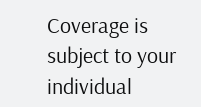Coverage is subject to your individual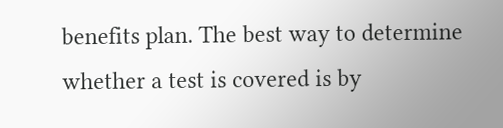benefits plan. The best way to determine whether a test is covered is by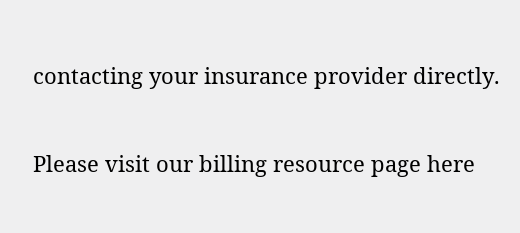contacting your insurance provider directly.

Please visit our billing resource page here